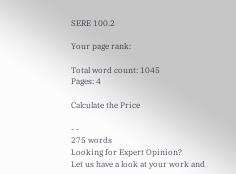SERE 100.2

Your page rank:

Total word count: 1045
Pages: 4

Calculate the Price

- -
275 words
Looking for Expert Opinion?
Let us have a look at your work and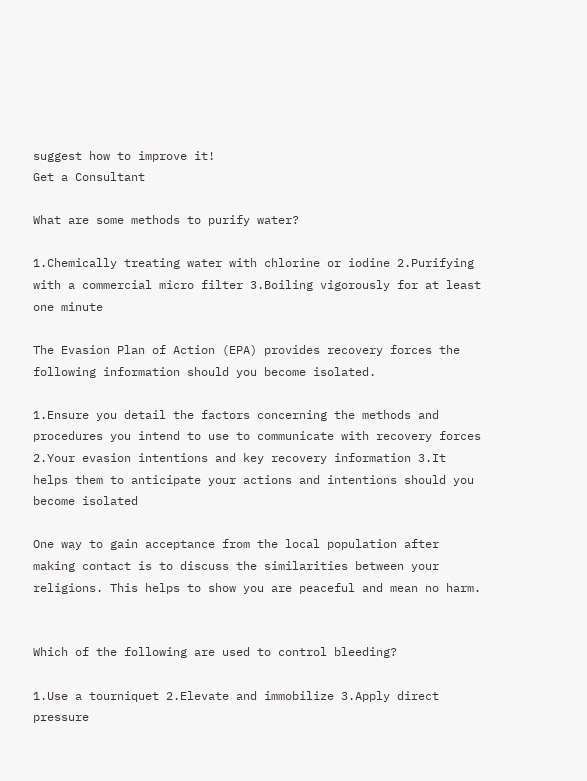suggest how to improve it!
Get a Consultant

What are some methods to purify water?

1.Chemically treating water with chlorine or iodine 2.Purifying with a commercial micro filter 3.Boiling vigorously for at least one minute

The Evasion Plan of Action (EPA) provides recovery forces the following information should you become isolated.

1.Ensure you detail the factors concerning the methods and procedures you intend to use to communicate with recovery forces 2.Your evasion intentions and key recovery information 3.It helps them to anticipate your actions and intentions should you become isolated

One way to gain acceptance from the local population after making contact is to discuss the similarities between your religions. This helps to show you are peaceful and mean no harm.


Which of the following are used to control bleeding?

1.Use a tourniquet 2.Elevate and immobilize 3.Apply direct pressure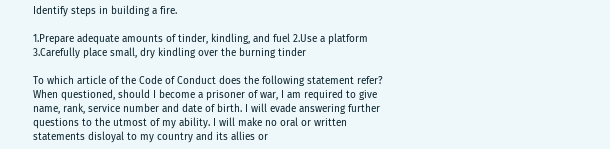Identify steps in building a fire.

1.Prepare adequate amounts of tinder, kindling, and fuel 2.Use a platform 3.Carefully place small, dry kindling over the burning tinder

To which article of the Code of Conduct does the following statement refer? When questioned, should I become a prisoner of war, I am required to give name, rank, service number and date of birth. I will evade answering further questions to the utmost of my ability. I will make no oral or written statements disloyal to my country and its allies or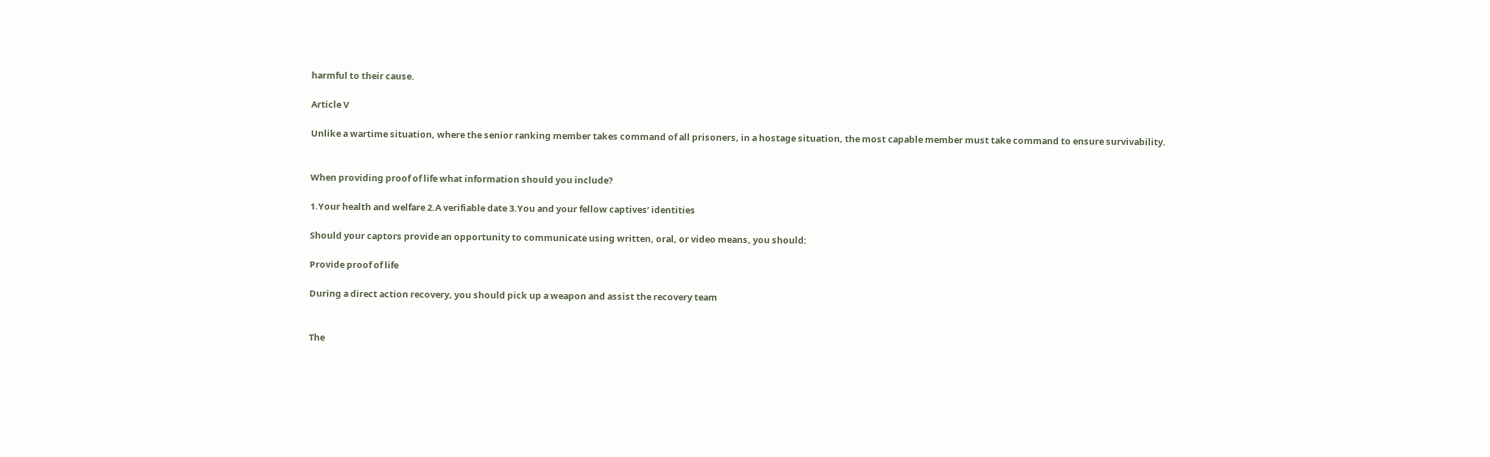harmful to their cause.

Article V

Unlike a wartime situation, where the senior ranking member takes command of all prisoners, in a hostage situation, the most capable member must take command to ensure survivability.


When providing proof of life what information should you include?

1.Your health and welfare 2.A verifiable date 3.You and your fellow captives’ identities

Should your captors provide an opportunity to communicate using written, oral, or video means, you should:

Provide proof of life

During a direct action recovery, you should pick up a weapon and assist the recovery team


The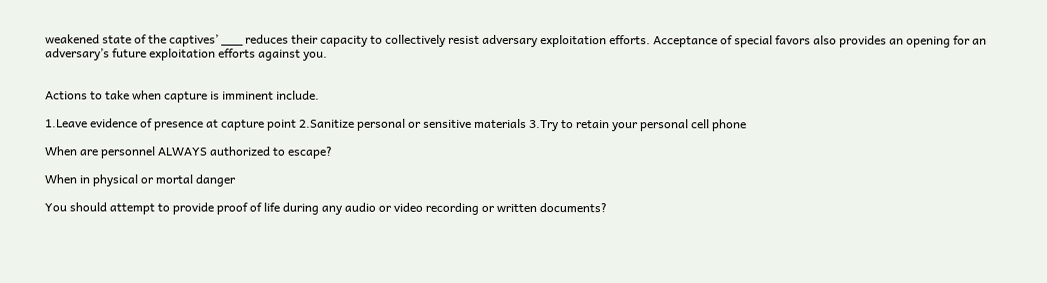weakened state of the captives’ ___ reduces their capacity to collectively resist adversary exploitation efforts. Acceptance of special favors also provides an opening for an adversary’s future exploitation efforts against you.


Actions to take when capture is imminent include.

1.Leave evidence of presence at capture point 2.Sanitize personal or sensitive materials 3.Try to retain your personal cell phone

When are personnel ALWAYS authorized to escape?

When in physical or mortal danger

You should attempt to provide proof of life during any audio or video recording or written documents?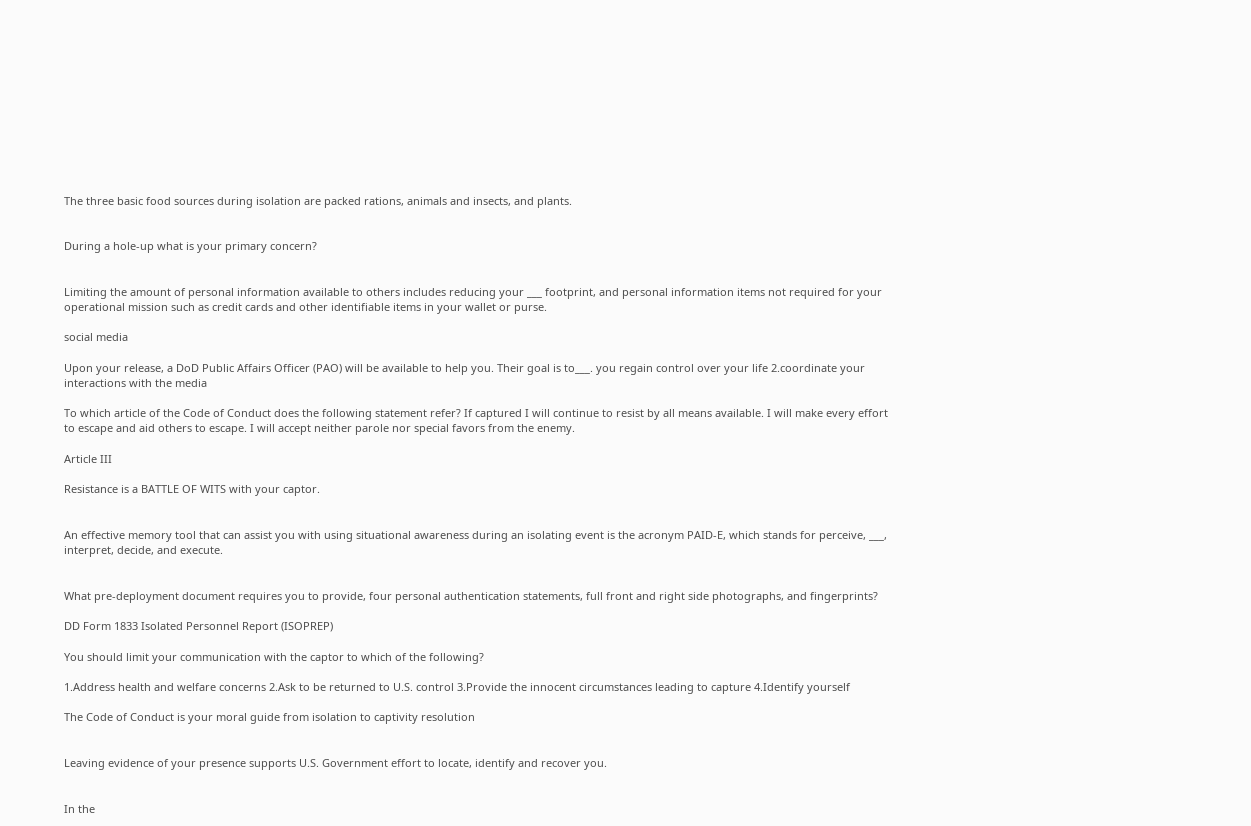The three basic food sources during isolation are packed rations, animals and insects, and plants.


During a hole-up what is your primary concern?


Limiting the amount of personal information available to others includes reducing your ___ footprint, and personal information items not required for your operational mission such as credit cards and other identifiable items in your wallet or purse.

social media

Upon your release, a DoD Public Affairs Officer (PAO) will be available to help you. Their goal is to___. you regain control over your life 2.coordinate your interactions with the media

To which article of the Code of Conduct does the following statement refer? If captured I will continue to resist by all means available. I will make every effort to escape and aid others to escape. I will accept neither parole nor special favors from the enemy.

Article III

Resistance is a BATTLE OF WITS with your captor.


An effective memory tool that can assist you with using situational awareness during an isolating event is the acronym PAID-E, which stands for perceive, ___, interpret, decide, and execute.


What pre-deployment document requires you to provide, four personal authentication statements, full front and right side photographs, and fingerprints?

DD Form 1833 Isolated Personnel Report (ISOPREP)

You should limit your communication with the captor to which of the following?

1.Address health and welfare concerns 2.Ask to be returned to U.S. control 3.Provide the innocent circumstances leading to capture 4.Identify yourself

The Code of Conduct is your moral guide from isolation to captivity resolution


Leaving evidence of your presence supports U.S. Government effort to locate, identify and recover you.


In the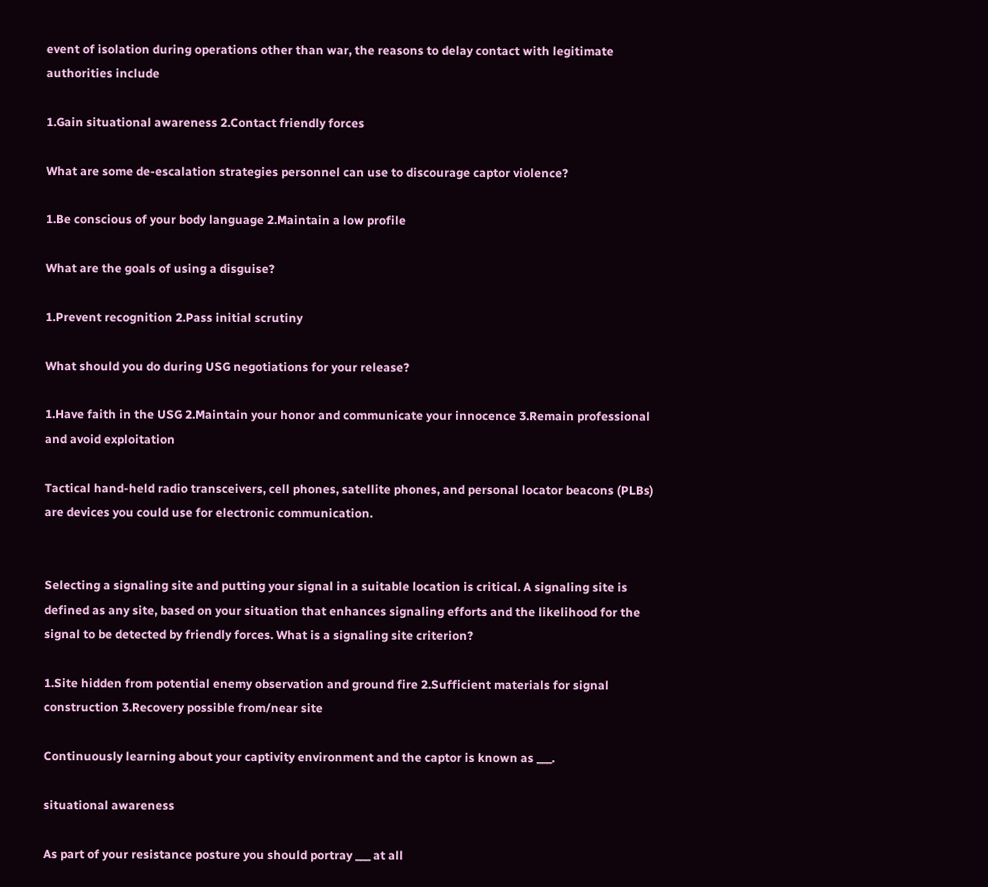event of isolation during operations other than war, the reasons to delay contact with legitimate authorities include

1.Gain situational awareness 2.Contact friendly forces

What are some de-escalation strategies personnel can use to discourage captor violence?

1.Be conscious of your body language 2.Maintain a low profile

What are the goals of using a disguise?

1.Prevent recognition 2.Pass initial scrutiny

What should you do during USG negotiations for your release?

1.Have faith in the USG 2.Maintain your honor and communicate your innocence 3.Remain professional and avoid exploitation

Tactical hand-held radio transceivers, cell phones, satellite phones, and personal locator beacons (PLBs) are devices you could use for electronic communication.


Selecting a signaling site and putting your signal in a suitable location is critical. A signaling site is defined as any site, based on your situation that enhances signaling efforts and the likelihood for the signal to be detected by friendly forces. What is a signaling site criterion?

1.Site hidden from potential enemy observation and ground fire 2.Sufficient materials for signal construction 3.Recovery possible from/near site

Continuously learning about your captivity environment and the captor is known as ___.

situational awareness

As part of your resistance posture you should portray ___ at all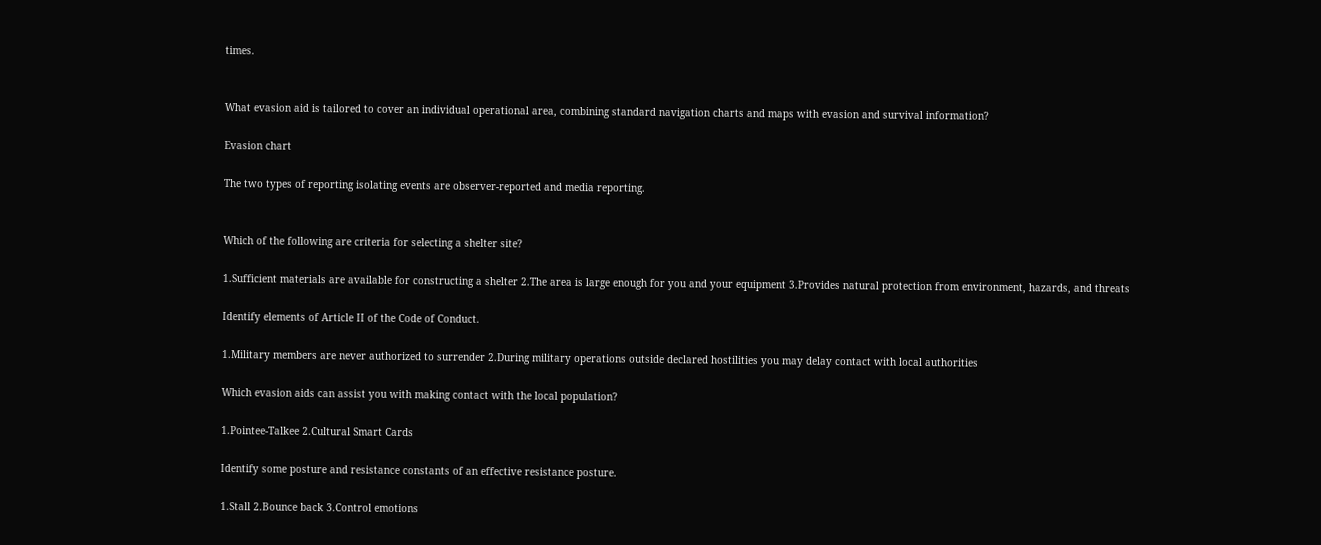times.


What evasion aid is tailored to cover an individual operational area, combining standard navigation charts and maps with evasion and survival information?

Evasion chart

The two types of reporting isolating events are observer-reported and media reporting.


Which of the following are criteria for selecting a shelter site?

1.Sufficient materials are available for constructing a shelter 2.The area is large enough for you and your equipment 3.Provides natural protection from environment, hazards, and threats

Identify elements of Article II of the Code of Conduct.

1.Military members are never authorized to surrender 2.During military operations outside declared hostilities you may delay contact with local authorities

Which evasion aids can assist you with making contact with the local population?

1.Pointee-Talkee 2.Cultural Smart Cards

Identify some posture and resistance constants of an effective resistance posture.

1.Stall 2.Bounce back 3.Control emotions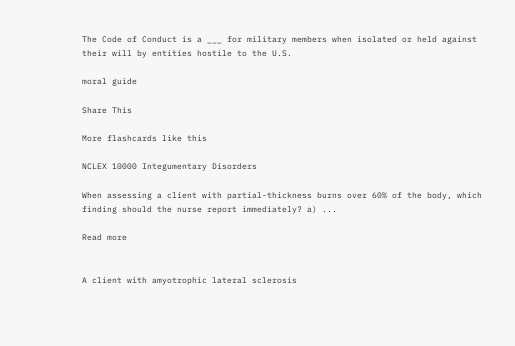The Code of Conduct is a ___ for military members when isolated or held against their will by entities hostile to the U.S.

moral guide

Share This

More flashcards like this

NCLEX 10000 Integumentary Disorders

When assessing a client with partial-thickness burns over 60% of the body, which finding should the nurse report immediately? a) ...

Read more


A client with amyotrophic lateral sclerosis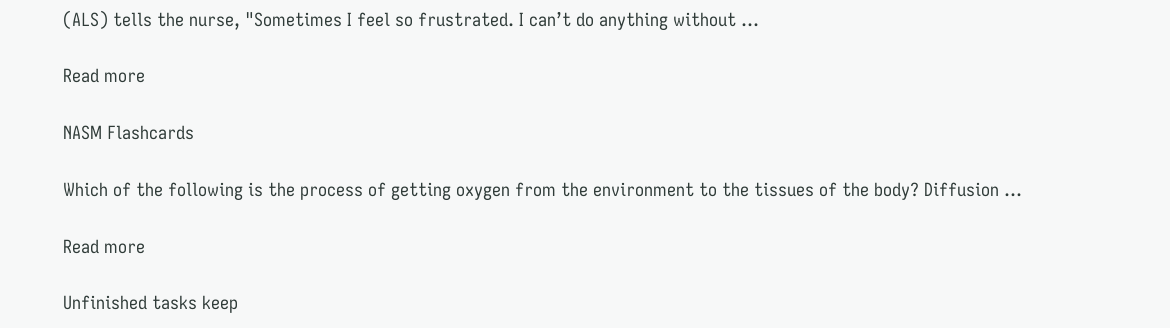(ALS) tells the nurse, "Sometimes I feel so frustrated. I can’t do anything without ...

Read more

NASM Flashcards

Which of the following is the process of getting oxygen from the environment to the tissues of the body? Diffusion ...

Read more

Unfinished tasks keep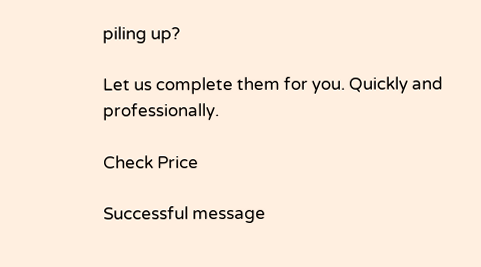piling up?

Let us complete them for you. Quickly and professionally.

Check Price

Successful message